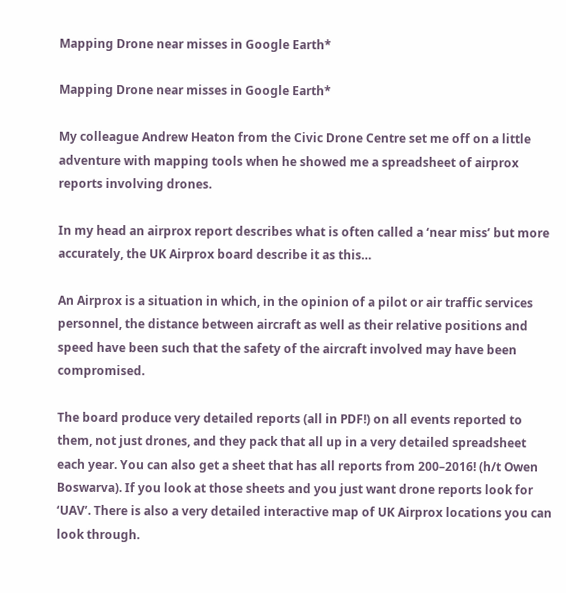Mapping Drone near misses in Google Earth*

Mapping Drone near misses in Google Earth*

My colleague Andrew Heaton from the Civic Drone Centre set me off on a little adventure with mapping tools when he showed me a spreadsheet of airprox reports involving drones.

In my head an airprox report describes what is often called a ‘near miss’ but more accurately, the UK Airprox board describe it as this…

An Airprox is a situation in which, in the opinion of a pilot or air traffic services personnel, the distance between aircraft as well as their relative positions and speed have been such that the safety of the aircraft involved may have been compromised.

The board produce very detailed reports (all in PDF!) on all events reported to them, not just drones, and they pack that all up in a very detailed spreadsheet each year. You can also get a sheet that has all reports from 200–2016! (h/t Owen Boswarva). If you look at those sheets and you just want drone reports look for ‘UAV’. There is also a very detailed interactive map of UK Airprox locations you can look through.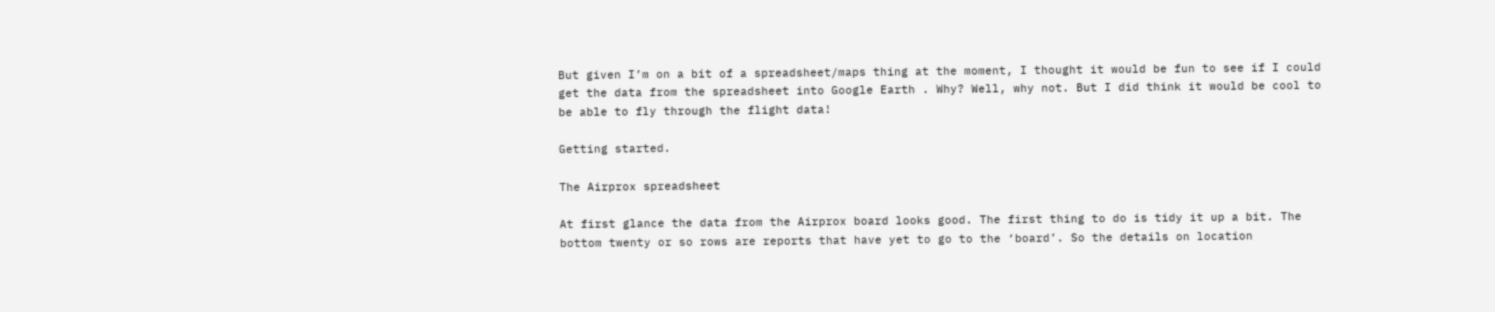But given I’m on a bit of a spreadsheet/maps thing at the moment, I thought it would be fun to see if I could get the data from the spreadsheet into Google Earth . Why? Well, why not. But I did think it would be cool to be able to fly through the flight data!

Getting started.

The Airprox spreadsheet

At first glance the data from the Airprox board looks good. The first thing to do is tidy it up a bit. The bottom twenty or so rows are reports that have yet to go to the ‘board’. So the details on location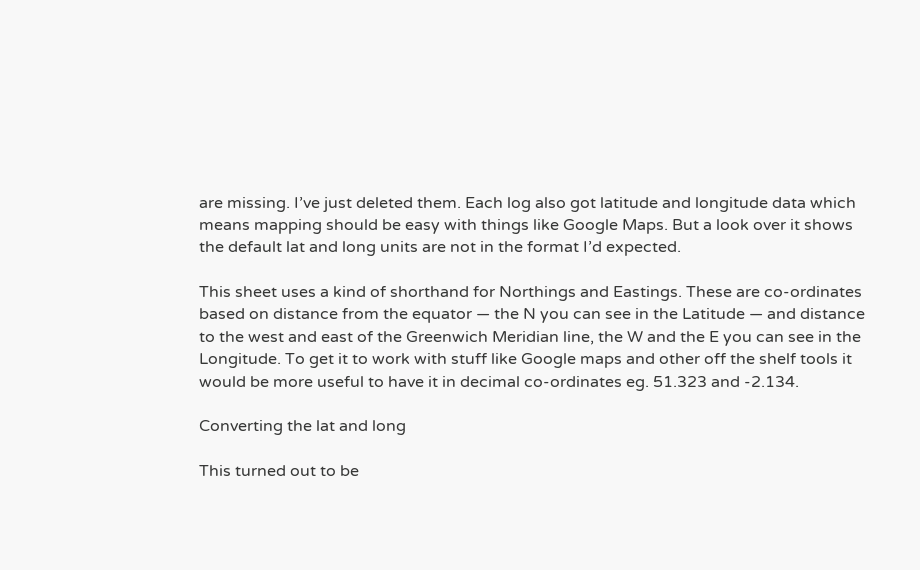are missing. I’ve just deleted them. Each log also got latitude and longitude data which means mapping should be easy with things like Google Maps. But a look over it shows the default lat and long units are not in the format I’d expected.

This sheet uses a kind of shorthand for Northings and Eastings. These are co-ordinates based on distance from the equator — the N you can see in the Latitude — and distance to the west and east of the Greenwich Meridian line, the W and the E you can see in the Longitude. To get it to work with stuff like Google maps and other off the shelf tools it would be more useful to have it in decimal co-ordinates eg. 51.323 and -2.134.

Converting the lat and long

This turned out to be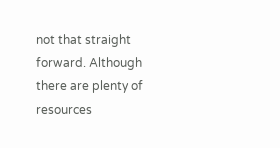not that straight forward. Although there are plenty of resources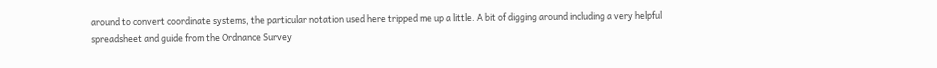around to convert coordinate systems, the particular notation used here tripped me up a little. A bit of digging around including a very helpful spreadsheet and guide from the Ordnance Survey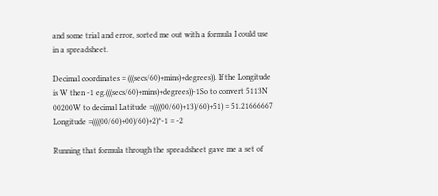and some trial and error, sorted me out with a formula I could use in a spreadsheet.

Decimal coordinates = (((secs/60)+mins)+degrees)). If the Longitude is W then -1 eg.(((secs/60)+mins)+degrees))-1So to convert 5113N 00200W to decimal Latitude =((((00/60)+13)/60)+51) = 51.21666667 Longitude =((((00/60)+00)/60)+2)*-1 = -2

Running that formula through the spreadsheet gave me a set of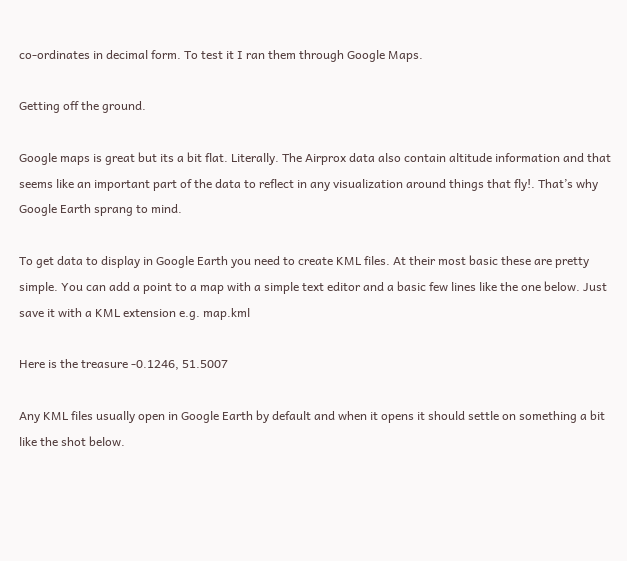co-ordinates in decimal form. To test it I ran them through Google Maps.

Getting off the ground.

Google maps is great but its a bit flat. Literally. The Airprox data also contain altitude information and that seems like an important part of the data to reflect in any visualization around things that fly!. That’s why Google Earth sprang to mind.

To get data to display in Google Earth you need to create KML files. At their most basic these are pretty simple. You can add a point to a map with a simple text editor and a basic few lines like the one below. Just save it with a KML extension e.g. map.kml

Here is the treasure -0.1246, 51.5007

Any KML files usually open in Google Earth by default and when it opens it should settle on something a bit like the shot below.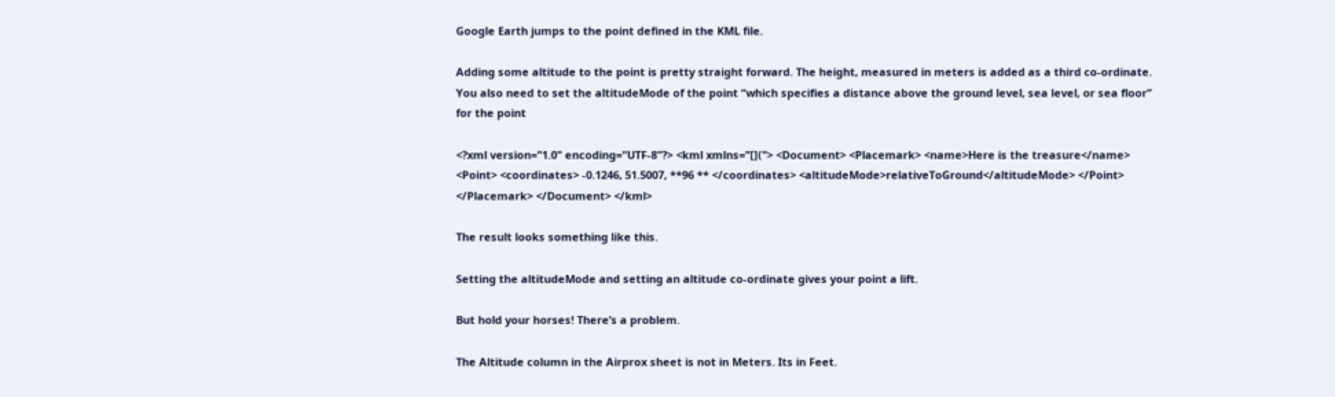Google Earth jumps to the point defined in the KML file.

Adding some altitude to the point is pretty straight forward. The height, measured in meters is added as a third co-ordinate. You also need to set the altitudeMode of the point “which specifies a distance above the ground level, sea level, or sea floor” for the point

<?xml version="1.0" encoding="UTF-8"?> <kml xmlns="[]("> <Document> <Placemark> <name>Here is the treasure</name> <Point> <coordinates> -0.1246, 51.5007, **96 ** </coordinates> <altitudeMode>relativeToGround</altitudeMode> </Point> </Placemark> </Document> </kml>

The result looks something like this.

Setting the altitudeMode and setting an altitude co-ordinate gives your point a lift.

But hold your horses! There’s a problem.

The Altitude column in the Airprox sheet is not in Meters. Its in Feet.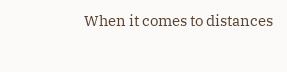When it comes to distances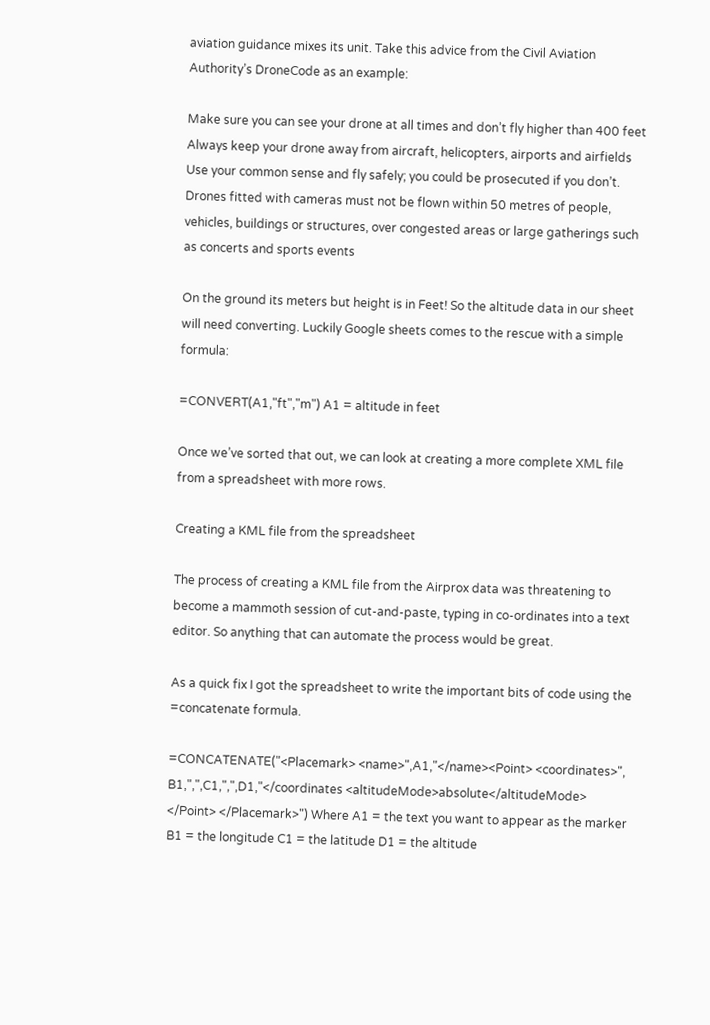aviation guidance mixes its unit. Take this advice from the Civil Aviation Authority’s DroneCode as an example:

Make sure you can see your drone at all times and don’t fly higher than 400 feet
Always keep your drone away from aircraft, helicopters, airports and airfields
Use your common sense and fly safely; you could be prosecuted if you don’t.
Drones fitted with cameras must not be flown within 50 metres of people, vehicles, buildings or structures, over congested areas or large gatherings such as concerts and sports events

On the ground its meters but height is in Feet! So the altitude data in our sheet will need converting. Luckily Google sheets comes to the rescue with a simple formula:

=CONVERT(A1,"ft","m") A1 = altitude in feet

Once we’ve sorted that out, we can look at creating a more complete XML file from a spreadsheet with more rows.

Creating a KML file from the spreadsheet

The process of creating a KML file from the Airprox data was threatening to become a mammoth session of cut-and-paste, typing in co-ordinates into a text editor. So anything that can automate the process would be great.

As a quick fix I got the spreadsheet to write the important bits of code using the =concatenate formula.

=CONCATENATE("<Placemark> <name>",A1,"</name><Point> <coordinates>", B1,",",C1,",",D1,"</coordinates <altitudeMode>absolute</altitudeMode> </Point> </Placemark>") Where A1 = the text you want to appear as the marker B1 = the longitude C1 = the latitude D1 = the altitude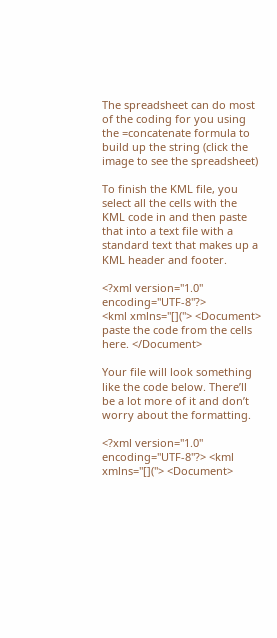The spreadsheet can do most of the coding for you using the =concatenate formula to build up the string (click the image to see the spreadsheet)

To finish the KML file, you select all the cells with the KML code in and then paste that into a text file with a standard text that makes up a KML header and footer.

<?xml version="1.0" encoding="UTF-8"?>
<kml xmlns="[]("> <Document> paste the code from the cells here. </Document>

Your file will look something like the code below. There’ll be a lot more of it and don’t worry about the formatting.

<?xml version="1.0" encoding="UTF-8"?> <kml xmlns="[]("> <Document>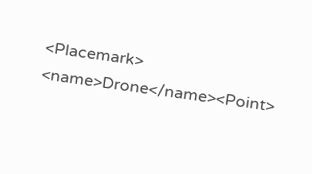<Placemark> <name>Drone</name><Point>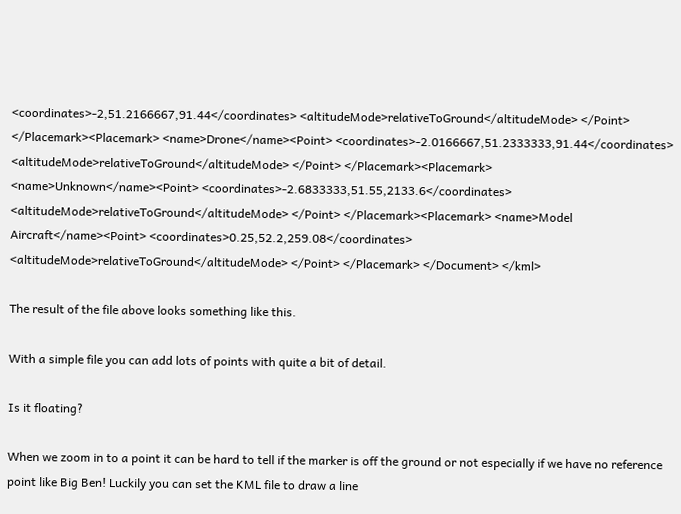<coordinates>-2,51.2166667,91.44</coordinates> <altitudeMode>relativeToGround</altitudeMode> </Point> </Placemark><Placemark> <name>Drone</name><Point> <coordinates>-2.0166667,51.2333333,91.44</coordinates> <altitudeMode>relativeToGround</altitudeMode> </Point> </Placemark><Placemark> <name>Unknown</name><Point> <coordinates>-2.6833333,51.55,2133.6</coordinates> <altitudeMode>relativeToGround</altitudeMode> </Point> </Placemark><Placemark> <name>Model Aircraft</name><Point> <coordinates>0.25,52.2,259.08</coordinates> <altitudeMode>relativeToGround</altitudeMode> </Point> </Placemark> </Document> </kml>

The result of the file above looks something like this.

With a simple file you can add lots of points with quite a bit of detail.

Is it floating?

When we zoom in to a point it can be hard to tell if the marker is off the ground or not especially if we have no reference point like Big Ben! Luckily you can set the KML file to draw a line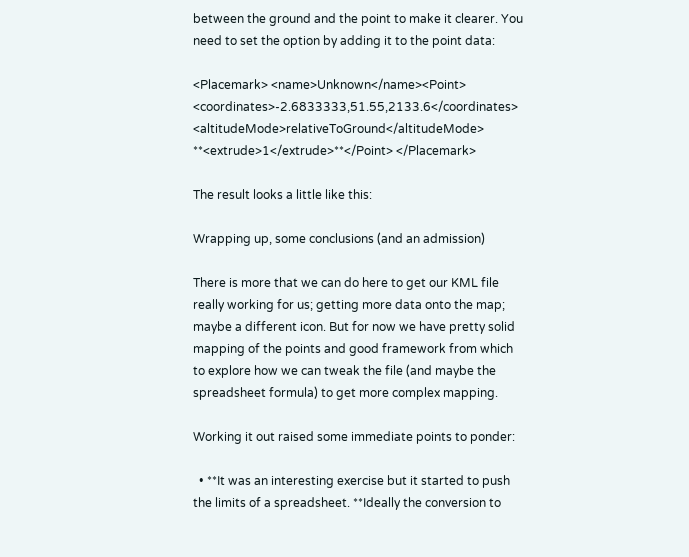between the ground and the point to make it clearer. You need to set the option by adding it to the point data:

<Placemark> <name>Unknown</name><Point> <coordinates>-2.6833333,51.55,2133.6</coordinates> <altitudeMode>relativeToGround</altitudeMode> **<extrude>1</extrude>**</Point> </Placemark>

The result looks a little like this:

Wrapping up, some conclusions (and an admission)

There is more that we can do here to get our KML file really working for us; getting more data onto the map; maybe a different icon. But for now we have pretty solid mapping of the points and good framework from which to explore how we can tweak the file (and maybe the spreadsheet formula) to get more complex mapping.

Working it out raised some immediate points to ponder:

  • **It was an interesting exercise but it started to push the limits of a spreadsheet. **Ideally the conversion to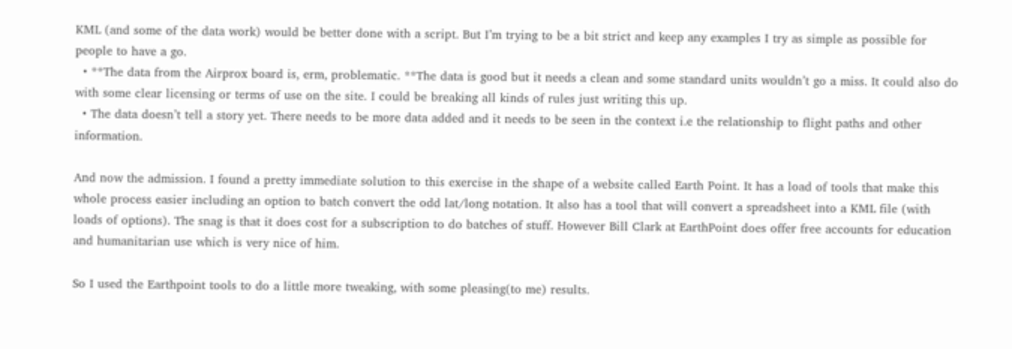KML (and some of the data work) would be better done with a script. But I’m trying to be a bit strict and keep any examples I try as simple as possible for people to have a go.
  • **The data from the Airprox board is, erm, problematic. **The data is good but it needs a clean and some standard units wouldn’t go a miss. It could also do with some clear licensing or terms of use on the site. I could be breaking all kinds of rules just writing this up.
  • The data doesn’t tell a story yet. There needs to be more data added and it needs to be seen in the context i.e the relationship to flight paths and other information.

And now the admission. I found a pretty immediate solution to this exercise in the shape of a website called Earth Point. It has a load of tools that make this whole process easier including an option to batch convert the odd lat/long notation. It also has a tool that will convert a spreadsheet into a KML file (with loads of options). The snag is that it does cost for a subscription to do batches of stuff. However Bill Clark at EarthPoint does offer free accounts for education and humanitarian use which is very nice of him.

So I used the Earthpoint tools to do a little more tweaking, with some pleasing(to me) results.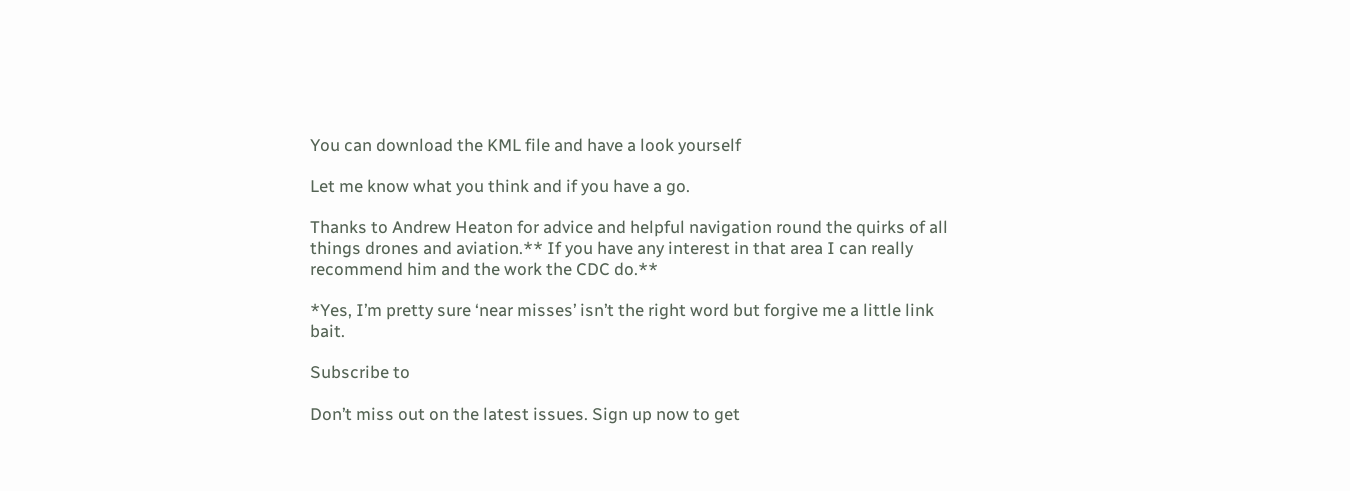You can download the KML file and have a look yourself

Let me know what you think and if you have a go.

Thanks to Andrew Heaton for advice and helpful navigation round the quirks of all things drones and aviation.** If you have any interest in that area I can really recommend him and the work the CDC do.**

*Yes, I’m pretty sure ‘near misses’ isn’t the right word but forgive me a little link bait.

Subscribe to

Don’t miss out on the latest issues. Sign up now to get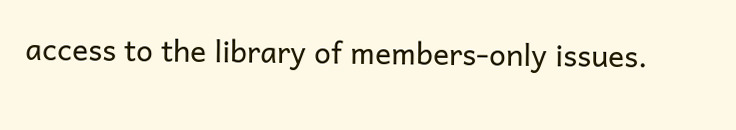access to the library of members-only issues.